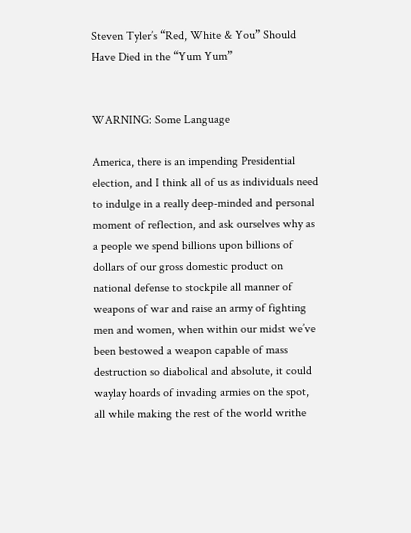Steven Tyler’s “Red, White & You” Should Have Died in the “Yum Yum”


WARNING: Some Language

America, there is an impending Presidential election, and I think all of us as individuals need to indulge in a really deep-minded and personal moment of reflection, and ask ourselves why as a people we spend billions upon billions of dollars of our gross domestic product on national defense to stockpile all manner of weapons of war and raise an army of fighting men and women, when within our midst we’ve been bestowed a weapon capable of mass destruction so diabolical and absolute, it could waylay hoards of invading armies on the spot, all while making the rest of the world writhe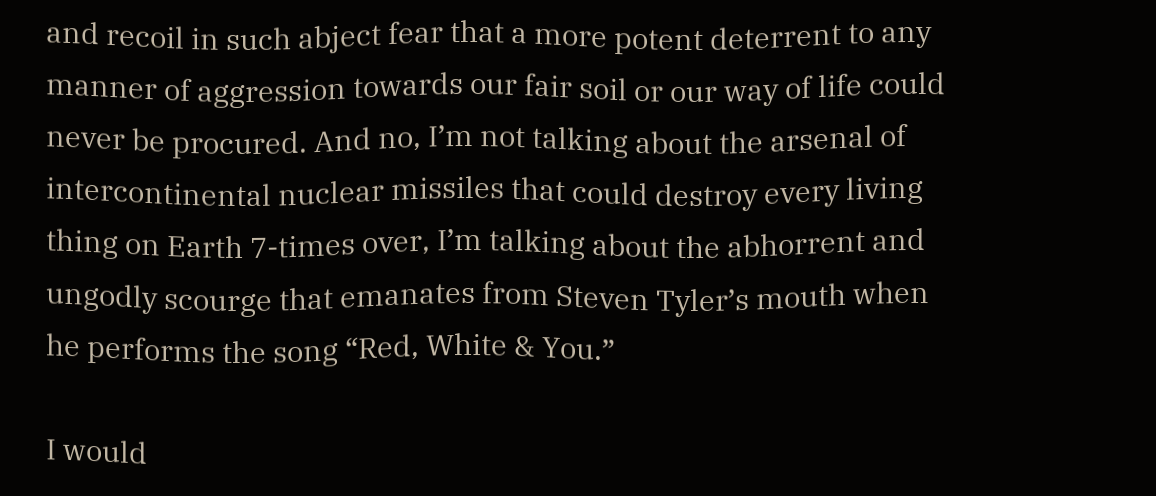and recoil in such abject fear that a more potent deterrent to any manner of aggression towards our fair soil or our way of life could never be procured. And no, I’m not talking about the arsenal of intercontinental nuclear missiles that could destroy every living thing on Earth 7-times over, I’m talking about the abhorrent and ungodly scourge that emanates from Steven Tyler’s mouth when he performs the song “Red, White & You.”

I would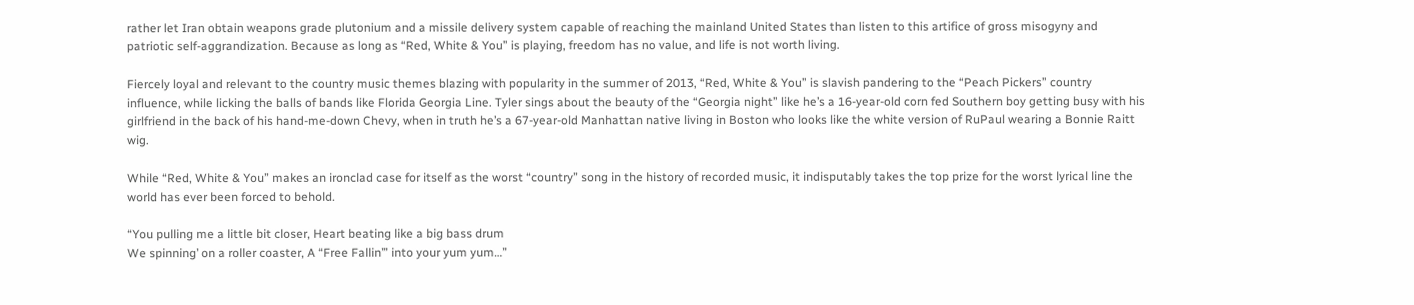rather let Iran obtain weapons grade plutonium and a missile delivery system capable of reaching the mainland United States than listen to this artifice of gross misogyny and patriotic self-aggrandization. Because as long as “Red, White & You” is playing, freedom has no value, and life is not worth living.

Fiercely loyal and relevant to the country music themes blazing with popularity in the summer of 2013, “Red, White & You” is slavish pandering to the “Peach Pickers” country influence, while licking the balls of bands like Florida Georgia Line. Tyler sings about the beauty of the “Georgia night” like he’s a 16-year-old corn fed Southern boy getting busy with his girlfriend in the back of his hand-me-down Chevy, when in truth he’s a 67-year-old Manhattan native living in Boston who looks like the white version of RuPaul wearing a Bonnie Raitt wig.

While “Red, White & You” makes an ironclad case for itself as the worst “country” song in the history of recorded music, it indisputably takes the top prize for the worst lyrical line the world has ever been forced to behold.

“You pulling me a little bit closer, Heart beating like a big bass drum
We spinning’ on a roller coaster, A “Free Fallin’” into your yum yum…”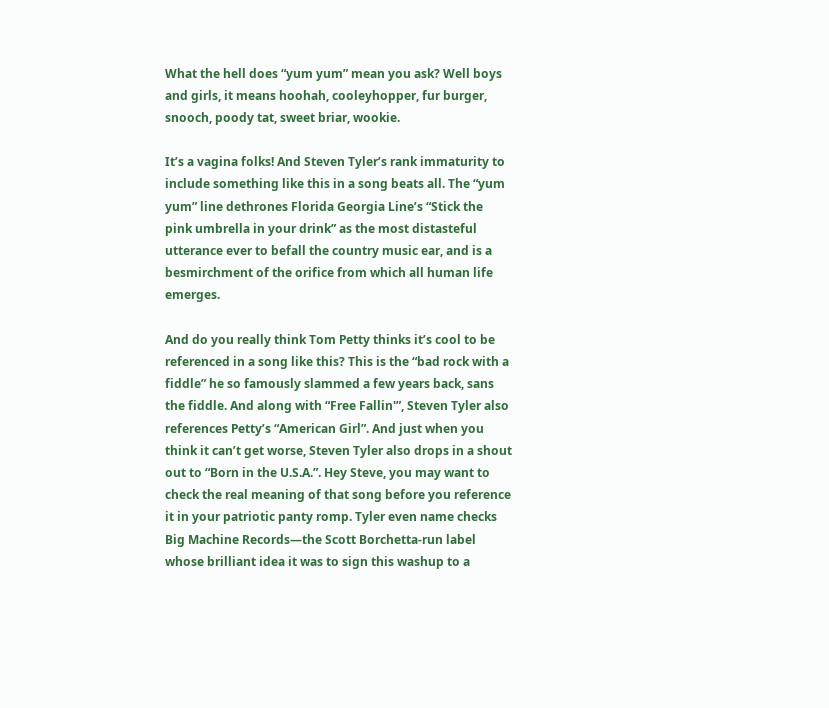What the hell does “yum yum” mean you ask? Well boys and girls, it means hoohah, cooleyhopper, fur burger, snooch, poody tat, sweet briar, wookie.

It’s a vagina folks! And Steven Tyler’s rank immaturity to include something like this in a song beats all. The “yum yum” line dethrones Florida Georgia Line’s “Stick the pink umbrella in your drink” as the most distasteful utterance ever to befall the country music ear, and is a besmirchment of the orifice from which all human life emerges.

And do you really think Tom Petty thinks it’s cool to be referenced in a song like this? This is the “bad rock with a fiddle” he so famously slammed a few years back, sans the fiddle. And along with “Free Fallin'”, Steven Tyler also references Petty’s “American Girl”. And just when you think it can’t get worse, Steven Tyler also drops in a shout out to “Born in the U.S.A.”. Hey Steve, you may want to check the real meaning of that song before you reference it in your patriotic panty romp. Tyler even name checks Big Machine Records—the Scott Borchetta-run label whose brilliant idea it was to sign this washup to a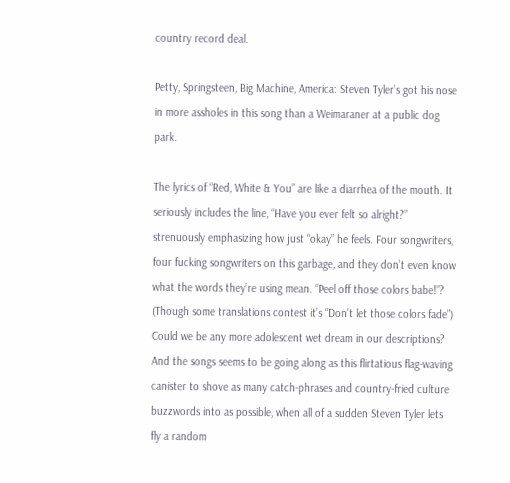country record deal.

Petty, Springsteen, Big Machine, America: Steven Tyler’s got his nose in more assholes in this song than a Weimaraner at a public dog park.

The lyrics of “Red, White & You” are like a diarrhea of the mouth. It seriously includes the line, “Have you ever felt so alright?” strenuously emphasizing how just “okay” he feels. Four songwriters, four fucking songwriters on this garbage, and they don’t even know what the words they’re using mean. “Peel off those colors babe!”? (Though some translations contest it’s “Don’t let those colors fade”) Could we be any more adolescent wet dream in our descriptions? And the songs seems to be going along as this flirtatious flag-waving canister to shove as many catch-phrases and country-fried culture buzzwords into as possible, when all of a sudden Steven Tyler lets fly a random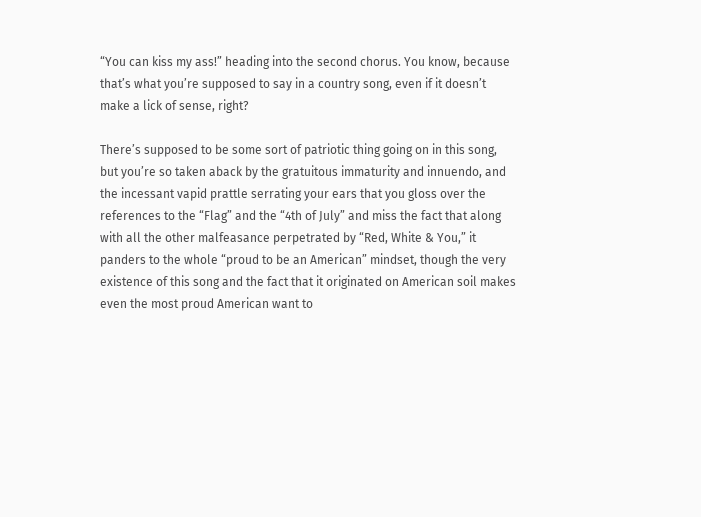“You can kiss my ass!” heading into the second chorus. You know, because that’s what you’re supposed to say in a country song, even if it doesn’t make a lick of sense, right?

There’s supposed to be some sort of patriotic thing going on in this song, but you’re so taken aback by the gratuitous immaturity and innuendo, and the incessant vapid prattle serrating your ears that you gloss over the references to the “Flag” and the “4th of July” and miss the fact that along with all the other malfeasance perpetrated by “Red, White & You,” it panders to the whole “proud to be an American” mindset, though the very existence of this song and the fact that it originated on American soil makes even the most proud American want to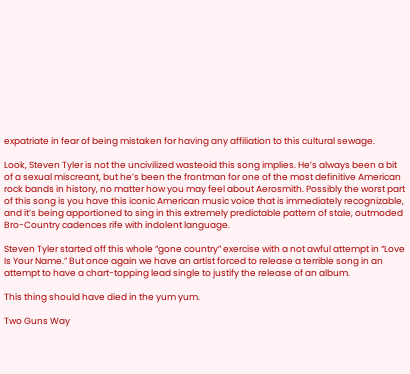expatriate in fear of being mistaken for having any affiliation to this cultural sewage.

Look, Steven Tyler is not the uncivilized wasteoid this song implies. He’s always been a bit of a sexual miscreant, but he’s been the frontman for one of the most definitive American rock bands in history, no matter how you may feel about Aerosmith. Possibly the worst part of this song is you have this iconic American music voice that is immediately recognizable, and it’s being apportioned to sing in this extremely predictable pattern of stale, outmoded Bro-Country cadences rife with indolent language.

Steven Tyler started off this whole “gone country” exercise with a not awful attempt in “Love Is Your Name.” But once again we have an artist forced to release a terrible song in an attempt to have a chart-topping lead single to justify the release of an album.

This thing should have died in the yum yum.

Two Guns Way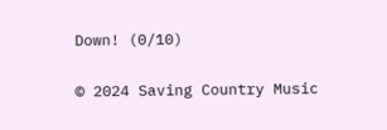Down! (0/10)

© 2024 Saving Country Music